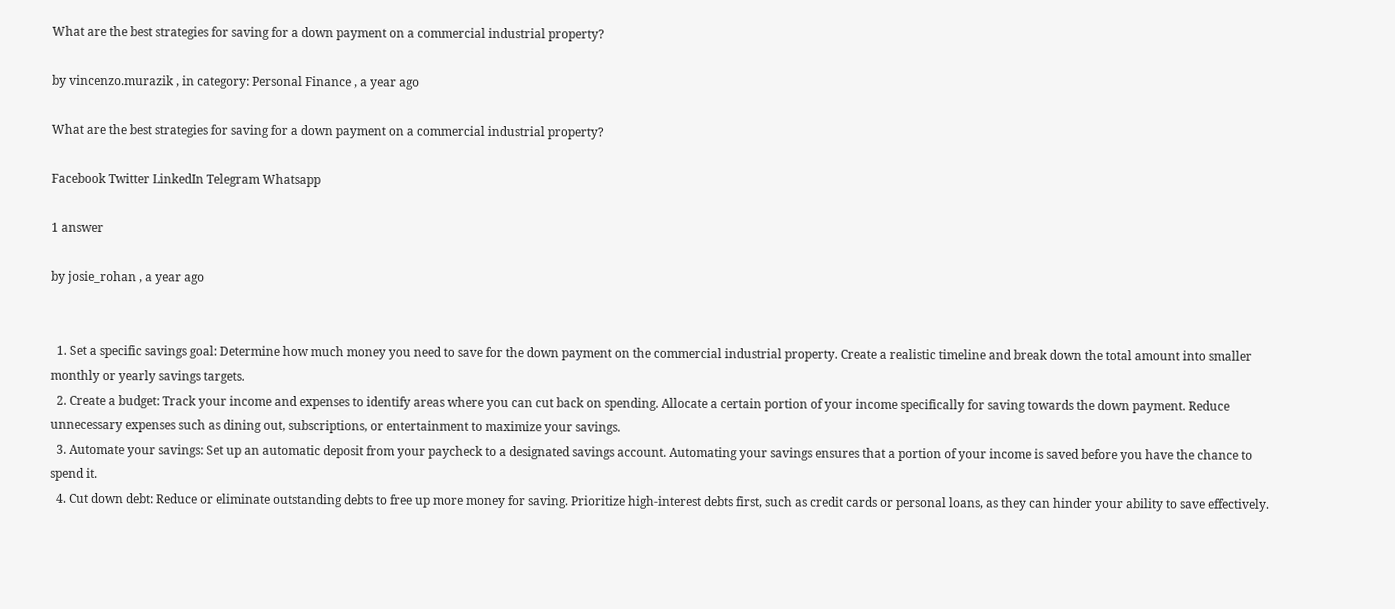What are the best strategies for saving for a down payment on a commercial industrial property?

by vincenzo.murazik , in category: Personal Finance , a year ago

What are the best strategies for saving for a down payment on a commercial industrial property?

Facebook Twitter LinkedIn Telegram Whatsapp

1 answer

by josie_rohan , a year ago


  1. Set a specific savings goal: Determine how much money you need to save for the down payment on the commercial industrial property. Create a realistic timeline and break down the total amount into smaller monthly or yearly savings targets.
  2. Create a budget: Track your income and expenses to identify areas where you can cut back on spending. Allocate a certain portion of your income specifically for saving towards the down payment. Reduce unnecessary expenses such as dining out, subscriptions, or entertainment to maximize your savings.
  3. Automate your savings: Set up an automatic deposit from your paycheck to a designated savings account. Automating your savings ensures that a portion of your income is saved before you have the chance to spend it.
  4. Cut down debt: Reduce or eliminate outstanding debts to free up more money for saving. Prioritize high-interest debts first, such as credit cards or personal loans, as they can hinder your ability to save effectively.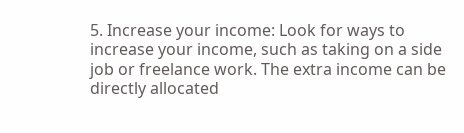5. Increase your income: Look for ways to increase your income, such as taking on a side job or freelance work. The extra income can be directly allocated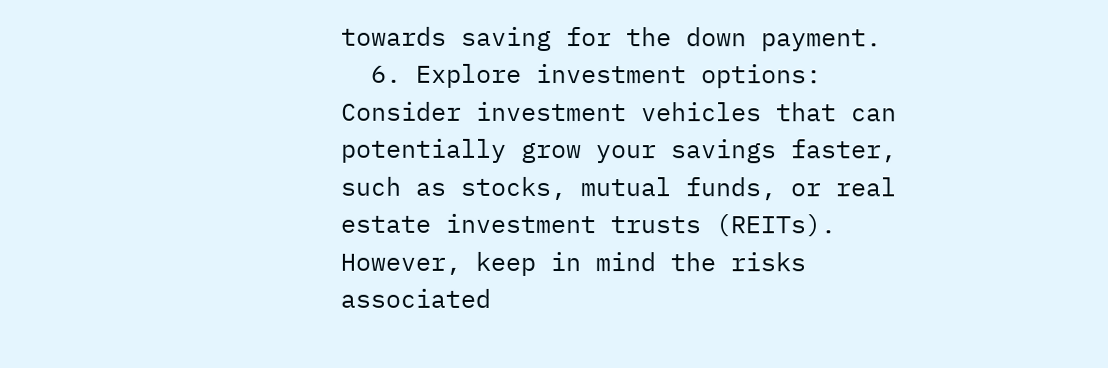towards saving for the down payment.
  6. Explore investment options: Consider investment vehicles that can potentially grow your savings faster, such as stocks, mutual funds, or real estate investment trusts (REITs). However, keep in mind the risks associated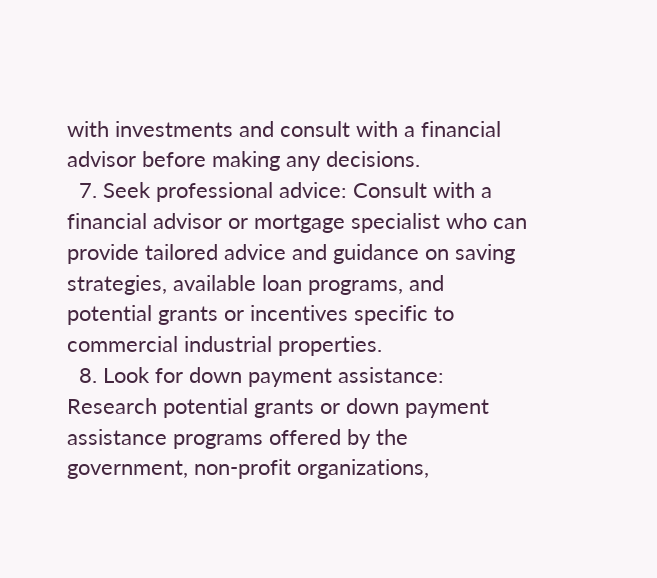with investments and consult with a financial advisor before making any decisions.
  7. Seek professional advice: Consult with a financial advisor or mortgage specialist who can provide tailored advice and guidance on saving strategies, available loan programs, and potential grants or incentives specific to commercial industrial properties.
  8. Look for down payment assistance: Research potential grants or down payment assistance programs offered by the government, non-profit organizations,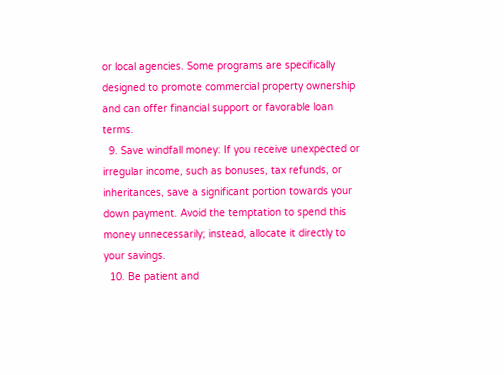or local agencies. Some programs are specifically designed to promote commercial property ownership and can offer financial support or favorable loan terms.
  9. Save windfall money: If you receive unexpected or irregular income, such as bonuses, tax refunds, or inheritances, save a significant portion towards your down payment. Avoid the temptation to spend this money unnecessarily; instead, allocate it directly to your savings.
  10. Be patient and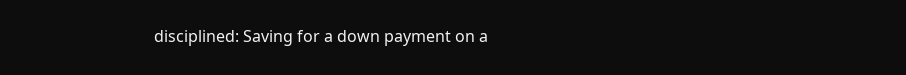disciplined: Saving for a down payment on a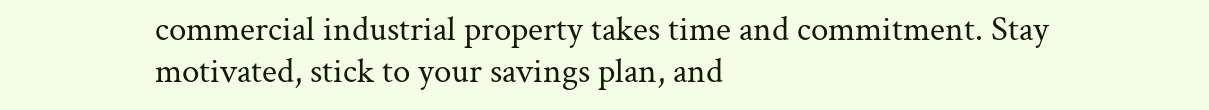commercial industrial property takes time and commitment. Stay motivated, stick to your savings plan, and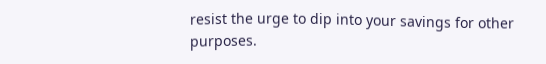resist the urge to dip into your savings for other purposes.